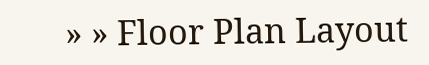» » Floor Plan Layout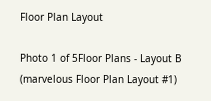Floor Plan Layout

Photo 1 of 5Floor Plans - Layout B (marvelous Floor Plan Layout #1)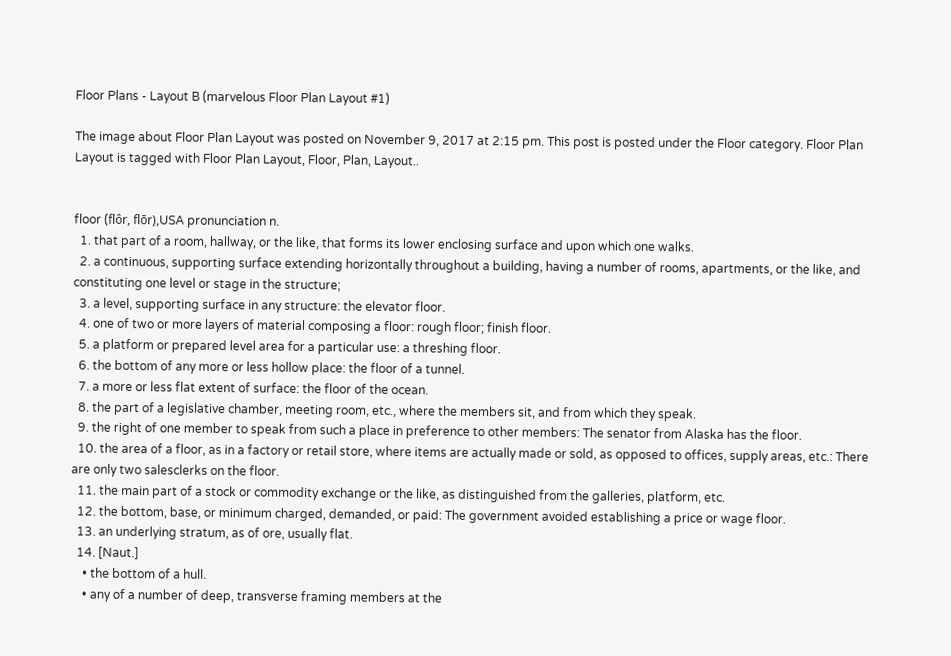Floor Plans - Layout B (marvelous Floor Plan Layout #1)

The image about Floor Plan Layout was posted on November 9, 2017 at 2:15 pm. This post is posted under the Floor category. Floor Plan Layout is tagged with Floor Plan Layout, Floor, Plan, Layout..


floor (flôr, flōr),USA pronunciation n.
  1. that part of a room, hallway, or the like, that forms its lower enclosing surface and upon which one walks.
  2. a continuous, supporting surface extending horizontally throughout a building, having a number of rooms, apartments, or the like, and constituting one level or stage in the structure;
  3. a level, supporting surface in any structure: the elevator floor.
  4. one of two or more layers of material composing a floor: rough floor; finish floor.
  5. a platform or prepared level area for a particular use: a threshing floor.
  6. the bottom of any more or less hollow place: the floor of a tunnel.
  7. a more or less flat extent of surface: the floor of the ocean.
  8. the part of a legislative chamber, meeting room, etc., where the members sit, and from which they speak.
  9. the right of one member to speak from such a place in preference to other members: The senator from Alaska has the floor.
  10. the area of a floor, as in a factory or retail store, where items are actually made or sold, as opposed to offices, supply areas, etc.: There are only two salesclerks on the floor.
  11. the main part of a stock or commodity exchange or the like, as distinguished from the galleries, platform, etc.
  12. the bottom, base, or minimum charged, demanded, or paid: The government avoided establishing a price or wage floor.
  13. an underlying stratum, as of ore, usually flat.
  14. [Naut.]
    • the bottom of a hull.
    • any of a number of deep, transverse framing members at the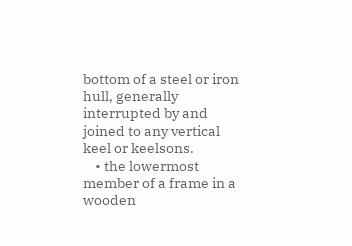bottom of a steel or iron hull, generally interrupted by and joined to any vertical keel or keelsons.
    • the lowermost member of a frame in a wooden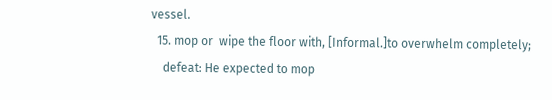vessel.
  15. mop or  wipe the floor with, [Informal.]to overwhelm completely;
    defeat: He expected to mop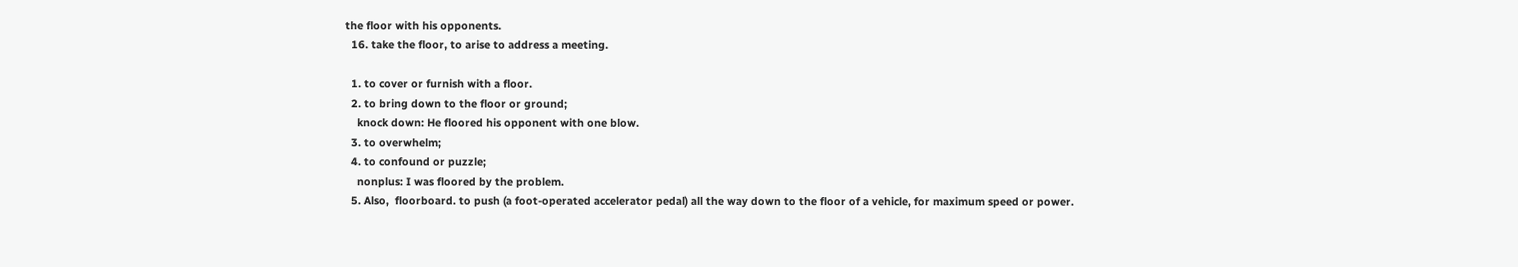the floor with his opponents.
  16. take the floor, to arise to address a meeting.

  1. to cover or furnish with a floor.
  2. to bring down to the floor or ground;
    knock down: He floored his opponent with one blow.
  3. to overwhelm;
  4. to confound or puzzle;
    nonplus: I was floored by the problem.
  5. Also,  floorboard. to push (a foot-operated accelerator pedal) all the way down to the floor of a vehicle, for maximum speed or power.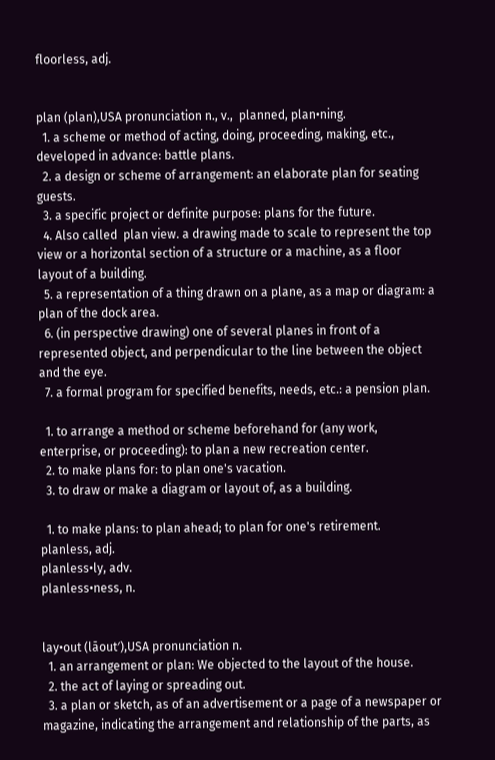floorless, adj.


plan (plan),USA pronunciation n., v.,  planned, plan•ning.
  1. a scheme or method of acting, doing, proceeding, making, etc., developed in advance: battle plans.
  2. a design or scheme of arrangement: an elaborate plan for seating guests.
  3. a specific project or definite purpose: plans for the future.
  4. Also called  plan view. a drawing made to scale to represent the top view or a horizontal section of a structure or a machine, as a floor layout of a building.
  5. a representation of a thing drawn on a plane, as a map or diagram: a plan of the dock area.
  6. (in perspective drawing) one of several planes in front of a represented object, and perpendicular to the line between the object and the eye.
  7. a formal program for specified benefits, needs, etc.: a pension plan.

  1. to arrange a method or scheme beforehand for (any work, enterprise, or proceeding): to plan a new recreation center.
  2. to make plans for: to plan one's vacation.
  3. to draw or make a diagram or layout of, as a building.

  1. to make plans: to plan ahead; to plan for one's retirement.
planless, adj.
planless•ly, adv.
planless•ness, n.


lay•out (lāout′),USA pronunciation n.
  1. an arrangement or plan: We objected to the layout of the house.
  2. the act of laying or spreading out.
  3. a plan or sketch, as of an advertisement or a page of a newspaper or magazine, indicating the arrangement and relationship of the parts, as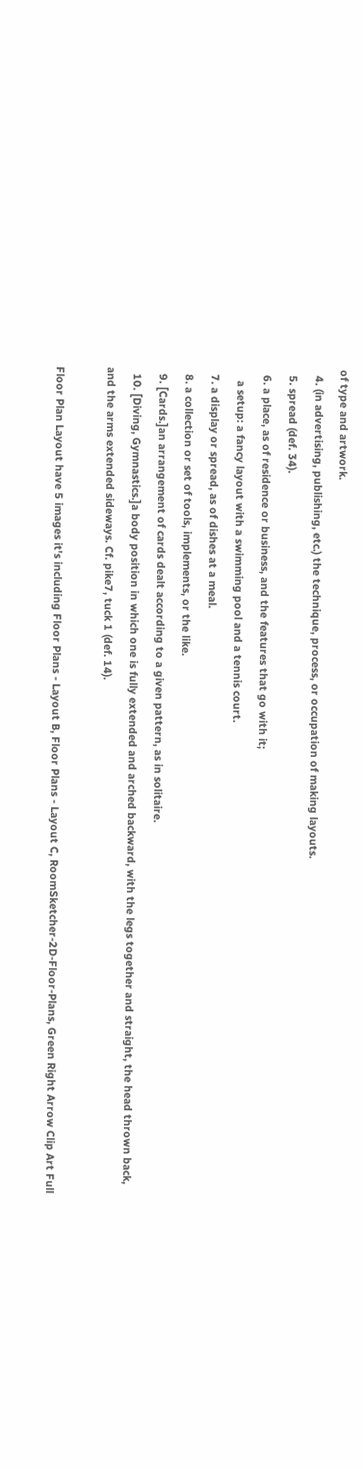of type and artwork.
  4. (in advertising, publishing, etc.) the technique, process, or occupation of making layouts.
  5. spread (def. 34).
  6. a place, as of residence or business, and the features that go with it;
    a setup: a fancy layout with a swimming pool and a tennis court.
  7. a display or spread, as of dishes at a meal.
  8. a collection or set of tools, implements, or the like.
  9. [Cards.]an arrangement of cards dealt according to a given pattern, as in solitaire.
  10. [Diving, Gymnastics.]a body position in which one is fully extended and arched backward, with the legs together and straight, the head thrown back, and the arms extended sideways. Cf. pike7, tuck 1 (def. 14).

Floor Plan Layout have 5 images it's including Floor Plans - Layout B, Floor Plans - Layout C, RoomSketcher-2D-Floor-Plans, Green Right Arrow Clip Art Full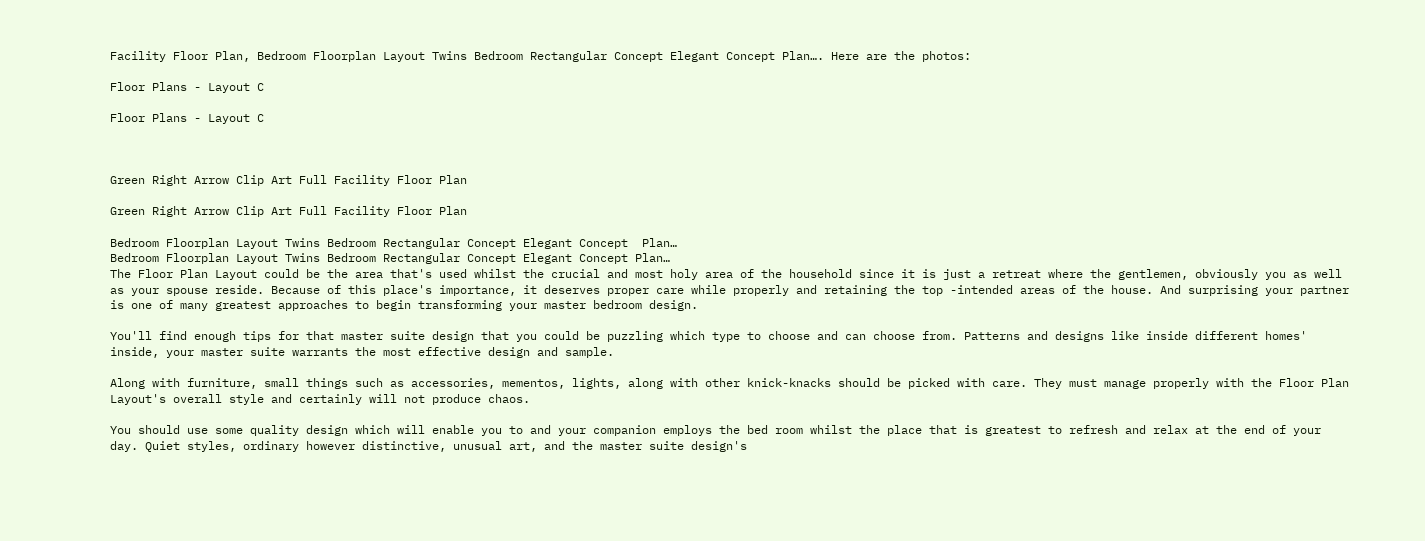Facility Floor Plan, Bedroom Floorplan Layout Twins Bedroom Rectangular Concept Elegant Concept Plan…. Here are the photos:

Floor Plans - Layout C

Floor Plans - Layout C



Green Right Arrow Clip Art Full Facility Floor Plan

Green Right Arrow Clip Art Full Facility Floor Plan

Bedroom Floorplan Layout Twins Bedroom Rectangular Concept Elegant Concept  Plan…
Bedroom Floorplan Layout Twins Bedroom Rectangular Concept Elegant Concept Plan…
The Floor Plan Layout could be the area that's used whilst the crucial and most holy area of the household since it is just a retreat where the gentlemen, obviously you as well as your spouse reside. Because of this place's importance, it deserves proper care while properly and retaining the top -intended areas of the house. And surprising your partner is one of many greatest approaches to begin transforming your master bedroom design.

You'll find enough tips for that master suite design that you could be puzzling which type to choose and can choose from. Patterns and designs like inside different homes' inside, your master suite warrants the most effective design and sample.

Along with furniture, small things such as accessories, mementos, lights, along with other knick-knacks should be picked with care. They must manage properly with the Floor Plan Layout's overall style and certainly will not produce chaos.

You should use some quality design which will enable you to and your companion employs the bed room whilst the place that is greatest to refresh and relax at the end of your day. Quiet styles, ordinary however distinctive, unusual art, and the master suite design's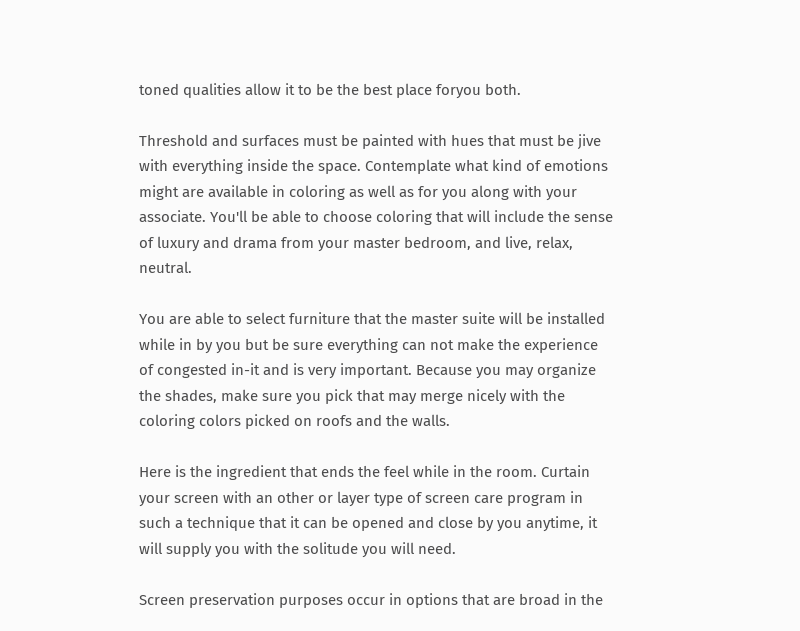toned qualities allow it to be the best place foryou both.

Threshold and surfaces must be painted with hues that must be jive with everything inside the space. Contemplate what kind of emotions might are available in coloring as well as for you along with your associate. You'll be able to choose coloring that will include the sense of luxury and drama from your master bedroom, and live, relax, neutral.

You are able to select furniture that the master suite will be installed while in by you but be sure everything can not make the experience of congested in-it and is very important. Because you may organize the shades, make sure you pick that may merge nicely with the coloring colors picked on roofs and the walls.

Here is the ingredient that ends the feel while in the room. Curtain your screen with an other or layer type of screen care program in such a technique that it can be opened and close by you anytime, it will supply you with the solitude you will need.

Screen preservation purposes occur in options that are broad in the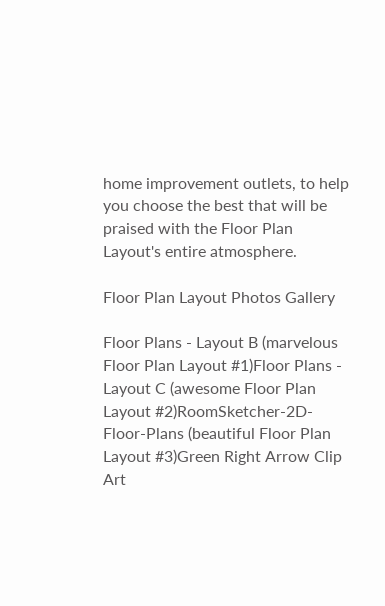home improvement outlets, to help you choose the best that will be praised with the Floor Plan Layout's entire atmosphere.

Floor Plan Layout Photos Gallery

Floor Plans - Layout B (marvelous Floor Plan Layout #1)Floor Plans - Layout C (awesome Floor Plan Layout #2)RoomSketcher-2D-Floor-Plans (beautiful Floor Plan Layout #3)Green Right Arrow Clip Art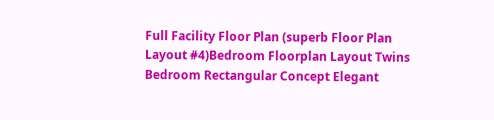Full Facility Floor Plan (superb Floor Plan Layout #4)Bedroom Floorplan Layout Twins Bedroom Rectangular Concept Elegant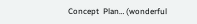Concept  Plan… (wonderful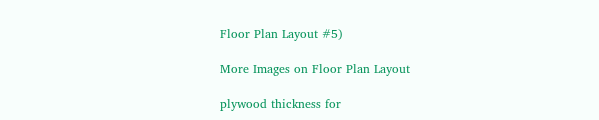Floor Plan Layout #5)

More Images on Floor Plan Layout

plywood thickness for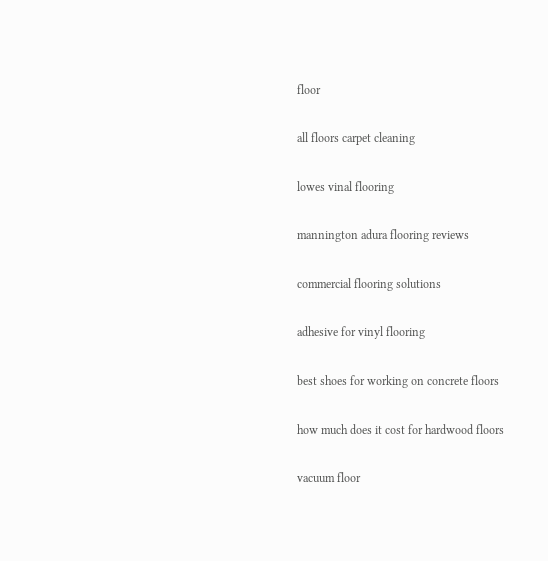floor


all floors carpet cleaning


lowes vinal flooring


mannington adura flooring reviews


commercial flooring solutions


adhesive for vinyl flooring


best shoes for working on concrete floors


how much does it cost for hardwood floors


vacuum floor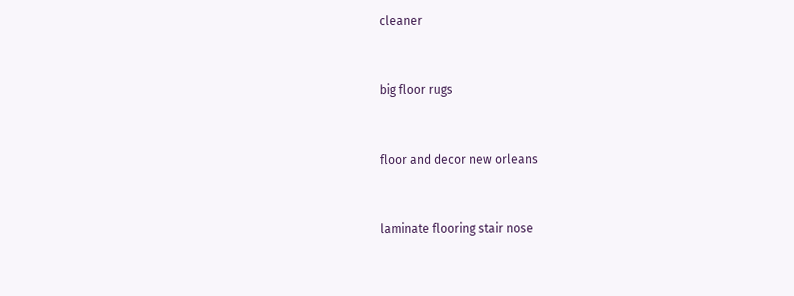cleaner


big floor rugs


floor and decor new orleans


laminate flooring stair nose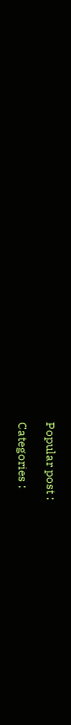Popular post :

Categories :